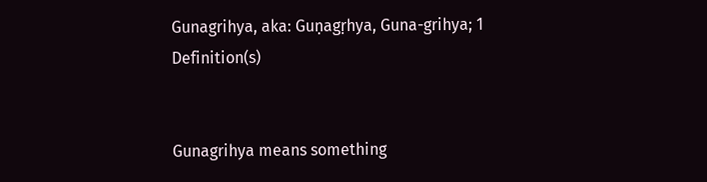Gunagrihya, aka: Guṇagṛhya, Guna-grihya; 1 Definition(s)


Gunagrihya means something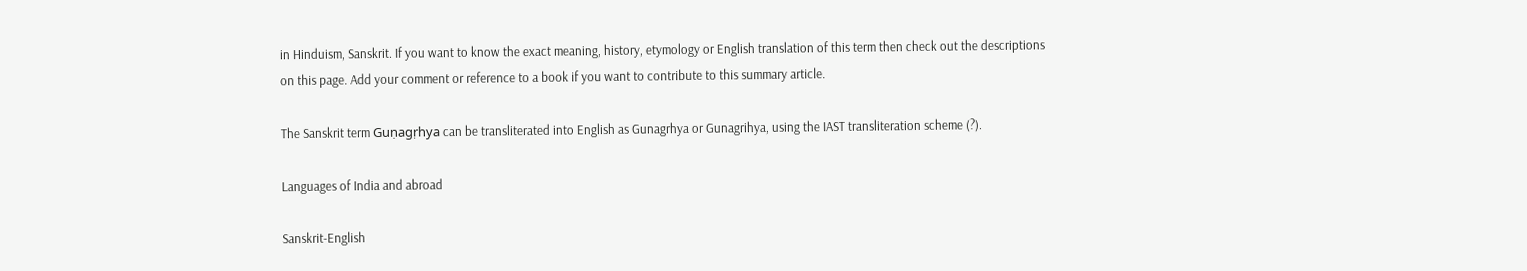in Hinduism, Sanskrit. If you want to know the exact meaning, history, etymology or English translation of this term then check out the descriptions on this page. Add your comment or reference to a book if you want to contribute to this summary article.

The Sanskrit term Guṇagṛhya can be transliterated into English as Gunagrhya or Gunagrihya, using the IAST transliteration scheme (?).

Languages of India and abroad

Sanskrit-English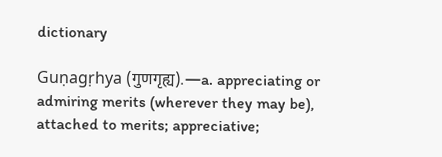dictionary

Guṇagṛhya (गुणगृह्य).—a. appreciating or admiring merits (wherever they may be), attached to merits; appreciative;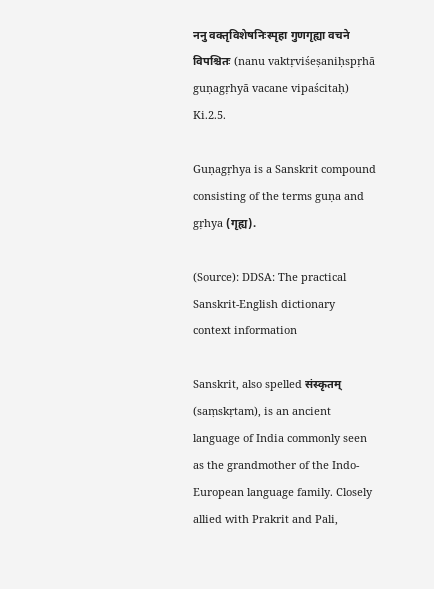ननु वक्तृविशेषनिःस्पृहा गुणगृह्या वचने विपश्चितः (nanu vaktṛviśeṣaniḥspṛhā guṇagṛhyā vacane vipaścitaḥ) Ki.2.5.

Guṇagṛhya is a Sanskrit compound consisting of the terms guṇa and gṛhya (गृह्य).

(Source): DDSA: The practical Sanskrit-English dictionary
context information

Sanskrit, also spelled संस्कृतम् (saṃskṛtam), is an ancient language of India commonly seen as the grandmother of the Indo-European language family. Closely allied with Prakrit and Pali,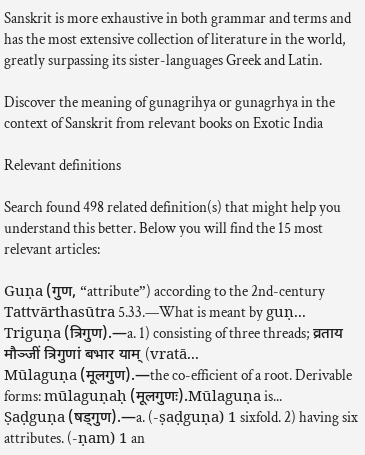Sanskrit is more exhaustive in both grammar and terms and has the most extensive collection of literature in the world, greatly surpassing its sister-languages Greek and Latin.

Discover the meaning of gunagrihya or gunagrhya in the context of Sanskrit from relevant books on Exotic India

Relevant definitions

Search found 498 related definition(s) that might help you understand this better. Below you will find the 15 most relevant articles:

Guṇa (गुण, “attribute”) according to the 2nd-century Tattvārthasūtra 5.33.—What is meant by guṇ...
Triguṇa (त्रिगुण).—a. 1) consisting of three threads; व्रताय मौञ्जीं त्रिगुणां बभार याम् (vratā...
Mūlaguṇa (मूलगुण).—the co-efficient of a root. Derivable forms: mūlaguṇaḥ (मूलगुणः).Mūlaguṇa is...
Ṣaḍguṇa (षड्गुण).—a. (-ṣaḍguṇa) 1 sixfold. 2) having six attributes. (-ṇam) 1 an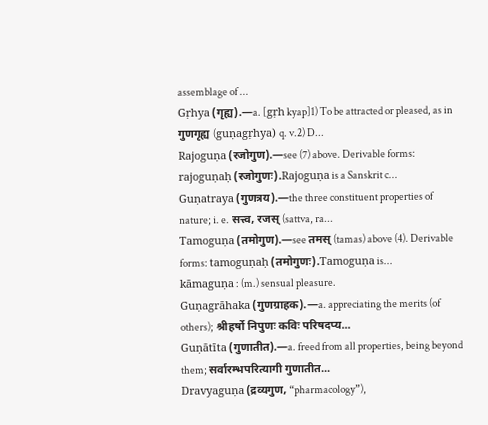assemblage of ...
Gṛhya (गृह्य).—a. [gṛh kyap]1) To be attracted or pleased, as in गुणगृह्य (guṇagṛhya) q. v.2) D...
Rajoguṇa (रजोगुण).—see (7) above. Derivable forms: rajoguṇaḥ (रजोगुणः).Rajoguṇa is a Sanskrit c...
Guṇatraya (गुणत्रय).—the three constituent properties of nature; i. e. सत्त्व, रजस् (sattva, ra...
Tamoguṇa (तमोगुण).—see तमस् (tamas) above (4). Derivable forms: tamoguṇaḥ (तमोगुणः).Tamoguṇa is...
kāmaguṇa : (m.) sensual pleasure.
Guṇagrāhaka (गुणग्राहक).—a. appreciating the merits (of others); श्रीहर्षो निपुणः कविः परिषदप्य...
Guṇātīta (गुणातीत).—a. freed from all properties, being beyond them; सर्वारम्भपरित्यागी गुणातीत...
Dravyaguṇa (द्रव्यगुण, “pharmacology”),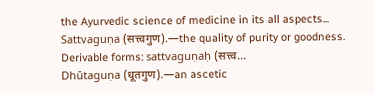the Ayurvedic science of medicine in its all aspects...
Sattvaguṇa (सत्त्वगुण).—the quality of purity or goodness. Derivable forms: sattvaguṇaḥ (सत्त्व...
Dhūtaguṇa (धूतगुण).—an ascetic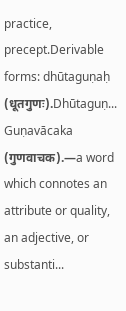practice, precept.Derivable forms: dhūtaguṇaḥ (धूतगुणः).Dhūtaguṇ...
Guṇavācaka (गुणवाचक).—a word which connotes an attribute or quality, an adjective, or substanti...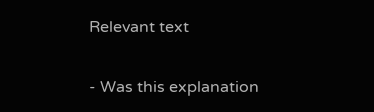Relevant text

- Was this explanation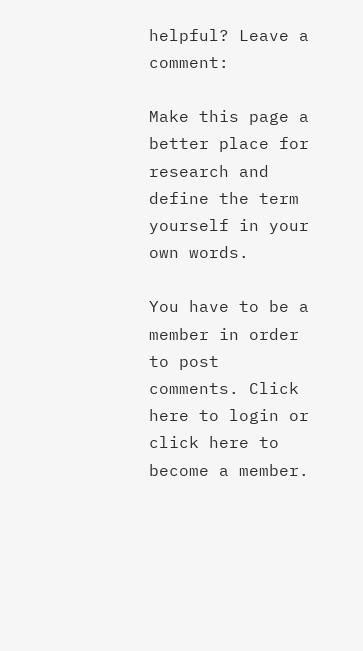helpful? Leave a comment:

Make this page a better place for research and define the term yourself in your own words.

You have to be a member in order to post comments. Click here to login or click here to become a member.